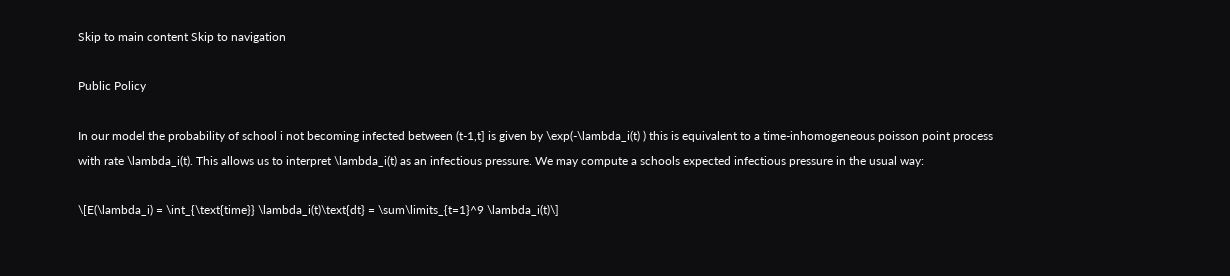Skip to main content Skip to navigation

Public Policy

In our model the probability of school i not becoming infected between (t-1,t] is given by \exp(-\lambda_i(t) ) this is equivalent to a time-inhomogeneous poisson point process with rate \lambda_i(t). This allows us to interpret \lambda_i(t) as an infectious pressure. We may compute a schools expected infectious pressure in the usual way:

\[E(\lambda_i) = \int_{\text{time}} \lambda_i(t)\text{dt} = \sum\limits_{t=1}^9 \lambda_i(t)\]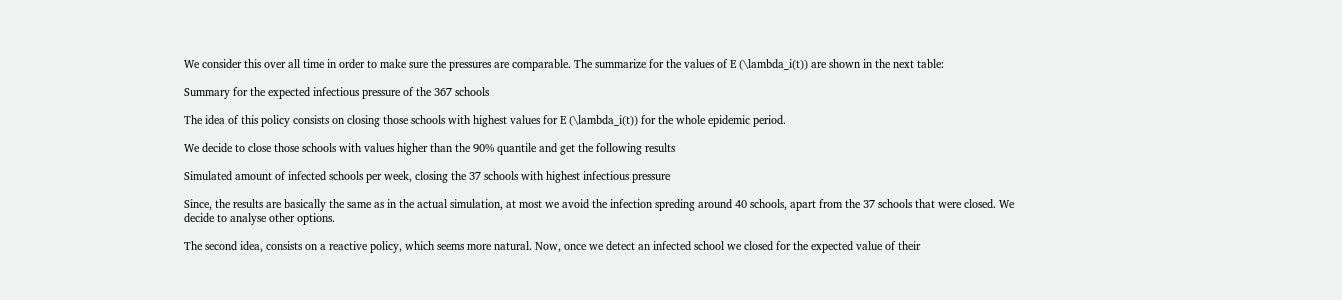We consider this over all time in order to make sure the pressures are comparable. The summarize for the values of E (\lambda_i(t)) are shown in the next table:

Summary for the expected infectious pressure of the 367 schools

The idea of this policy consists on closing those schools with highest values for E (\lambda_i(t)) for the whole epidemic period.

We decide to close those schools with values higher than the 90% quantile and get the following results

Simulated amount of infected schools per week, closing the 37 schools with highest infectious pressure

Since, the results are basically the same as in the actual simulation, at most we avoid the infection spreding around 40 schools, apart from the 37 schools that were closed. We decide to analyse other options.

The second idea, consists on a reactive policy, which seems more natural. Now, once we detect an infected school we closed for the expected value of their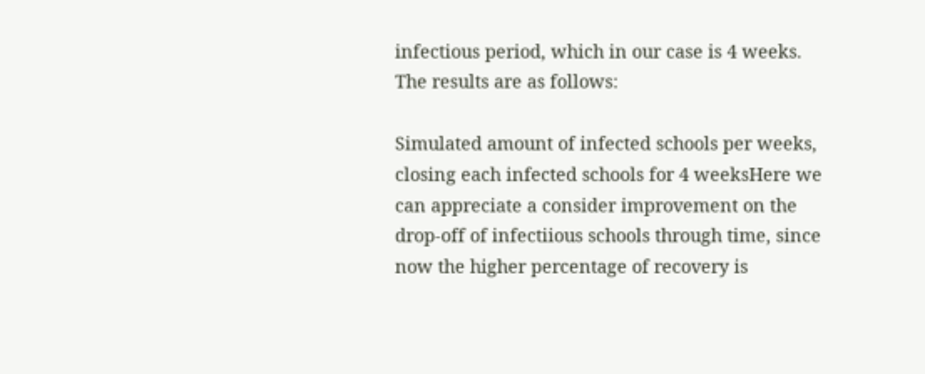infectious period, which in our case is 4 weeks. The results are as follows:

Simulated amount of infected schools per weeks, closing each infected schools for 4 weeksHere we can appreciate a consider improvement on the drop-off of infectiious schools through time, since now the higher percentage of recovery is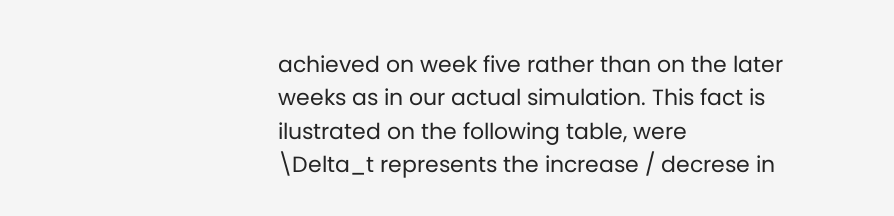achieved on week five rather than on the later weeks as in our actual simulation. This fact is ilustrated on the following table, were \Delta_t represents the increase / decrese in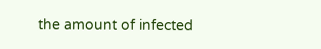the amount of infected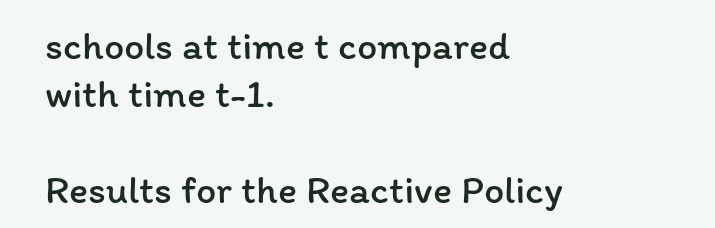schools at time t compared with time t-1.

Results for the Reactive Policy